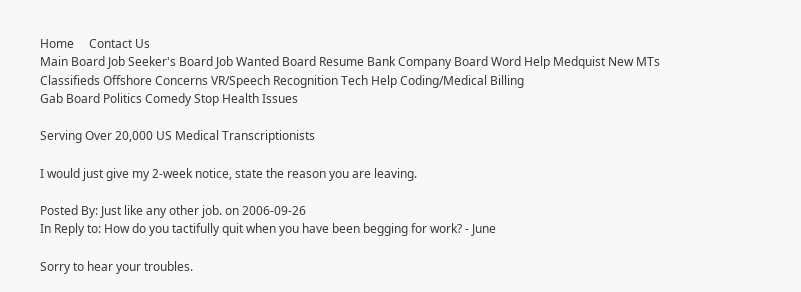Home     Contact Us
Main Board Job Seeker's Board Job Wanted Board Resume Bank Company Board Word Help Medquist New MTs Classifieds Offshore Concerns VR/Speech Recognition Tech Help Coding/Medical Billing
Gab Board Politics Comedy Stop Health Issues

Serving Over 20,000 US Medical Transcriptionists

I would just give my 2-week notice, state the reason you are leaving.

Posted By: Just like any other job. on 2006-09-26
In Reply to: How do you tactifully quit when you have been begging for work? - June

Sorry to hear your troubles.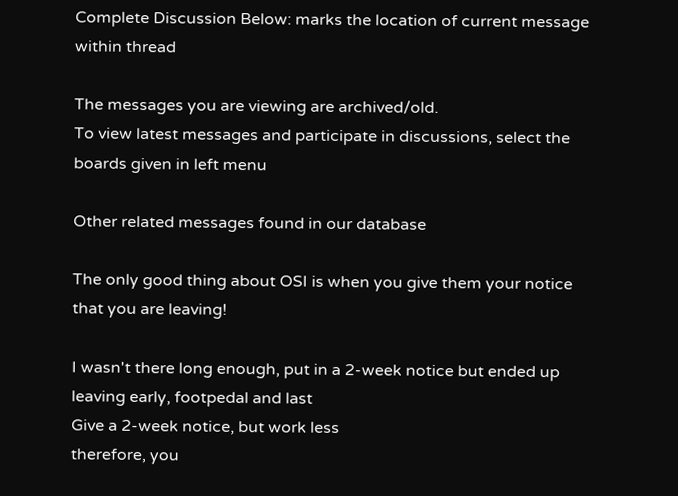Complete Discussion Below: marks the location of current message within thread

The messages you are viewing are archived/old.
To view latest messages and participate in discussions, select the boards given in left menu

Other related messages found in our database

The only good thing about OSI is when you give them your notice that you are leaving!

I wasn't there long enough, put in a 2-week notice but ended up leaving early, footpedal and last
Give a 2-week notice, but work less
therefore, you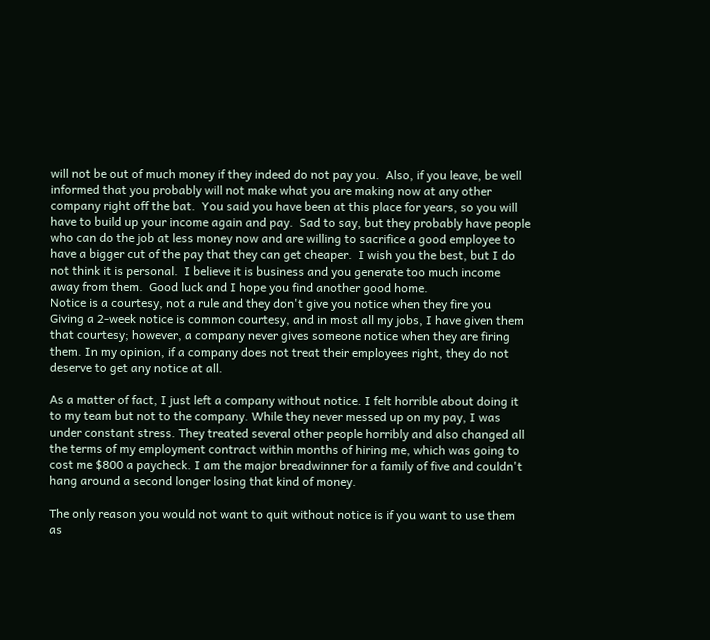will not be out of much money if they indeed do not pay you.  Also, if you leave, be well informed that you probably will not make what you are making now at any other company right off the bat.  You said you have been at this place for years, so you will have to build up your income again and pay.  Sad to say, but they probably have people who can do the job at less money now and are willing to sacrifice a good employee to have a bigger cut of the pay that they can get cheaper.  I wish you the best, but I do not think it is personal.  I believe it is business and you generate too much income away from them.  Good luck and I hope you find another good home.
Notice is a courtesy, not a rule and they don't give you notice when they fire you
Giving a 2-week notice is common courtesy, and in most all my jobs, I have given them that courtesy; however, a company never gives someone notice when they are firing them. In my opinion, if a company does not treat their employees right, they do not deserve to get any notice at all.

As a matter of fact, I just left a company without notice. I felt horrible about doing it to my team but not to the company. While they never messed up on my pay, I was under constant stress. They treated several other people horribly and also changed all the terms of my employment contract within months of hiring me, which was going to cost me $800 a paycheck. I am the major breadwinner for a family of five and couldn't hang around a second longer losing that kind of money.

The only reason you would not want to quit without notice is if you want to use them as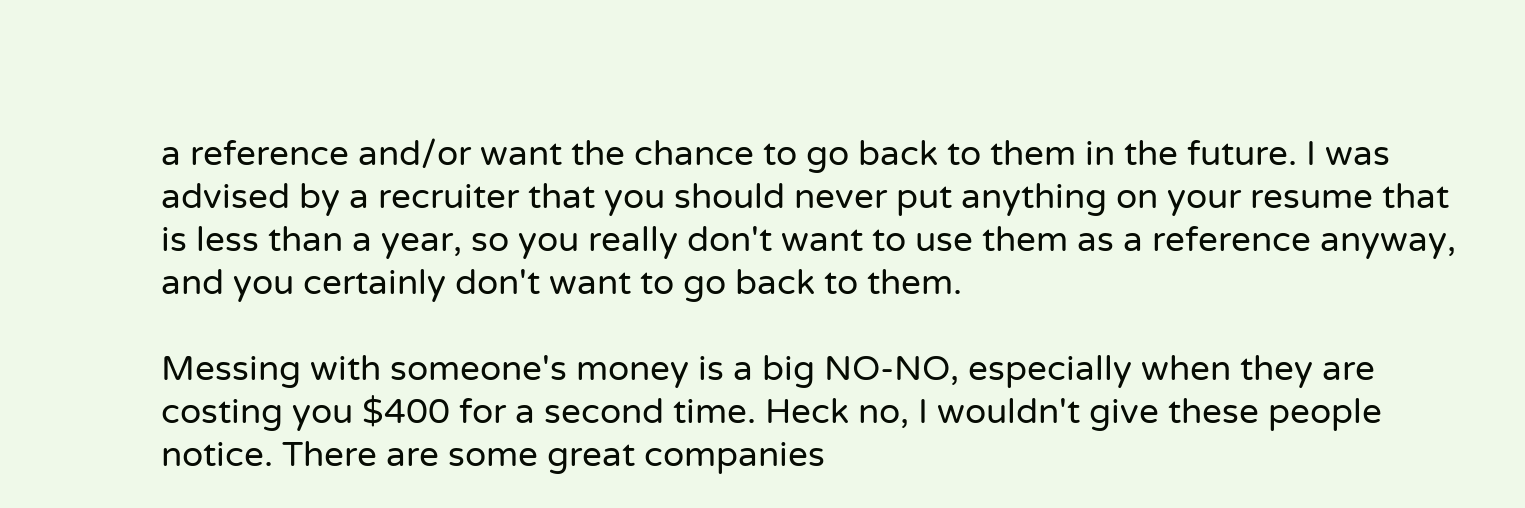a reference and/or want the chance to go back to them in the future. I was advised by a recruiter that you should never put anything on your resume that is less than a year, so you really don't want to use them as a reference anyway, and you certainly don't want to go back to them.

Messing with someone's money is a big NO-NO, especially when they are costing you $400 for a second time. Heck no, I wouldn't give these people notice. There are some great companies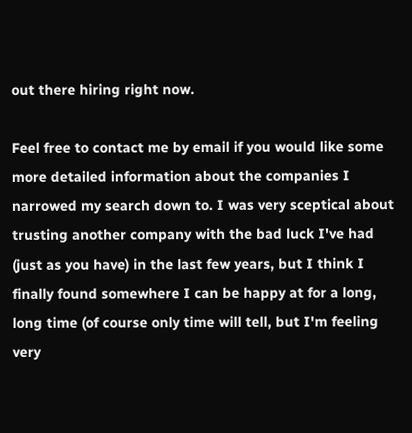out there hiring right now.

Feel free to contact me by email if you would like some more detailed information about the companies I narrowed my search down to. I was very sceptical about trusting another company with the bad luck I've had (just as you have) in the last few years, but I think I finally found somewhere I can be happy at for a long, long time (of course only time will tell, but I'm feeling very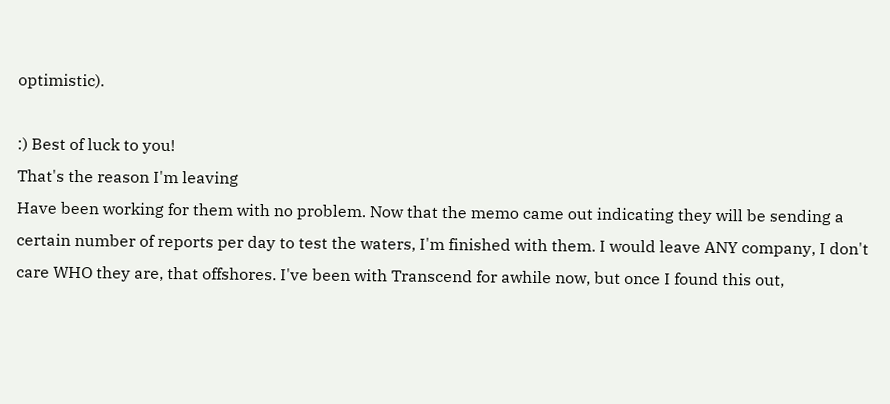optimistic).

:) Best of luck to you!
That's the reason I'm leaving
Have been working for them with no problem. Now that the memo came out indicating they will be sending a certain number of reports per day to test the waters, I'm finished with them. I would leave ANY company, I don't care WHO they are, that offshores. I've been with Transcend for awhile now, but once I found this out,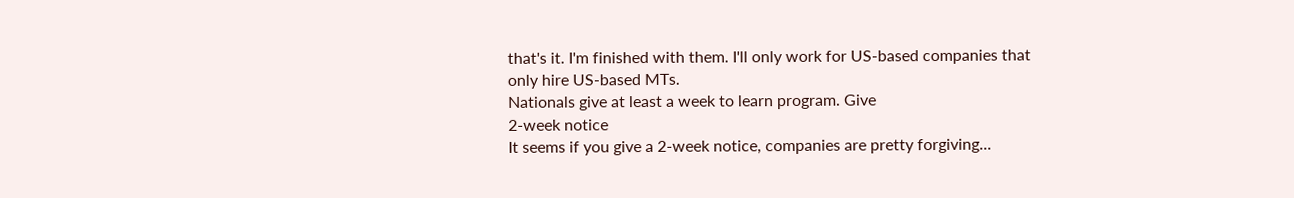that's it. I'm finished with them. I'll only work for US-based companies that only hire US-based MTs.
Nationals give at least a week to learn program. Give
2-week notice
It seems if you give a 2-week notice, companies are pretty forgiving...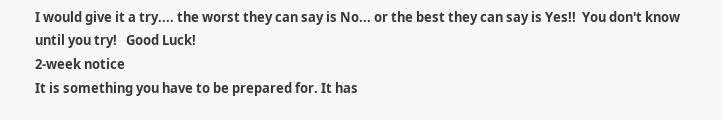I would give it a try.... the worst they can say is No... or the best they can say is Yes!!  You don't know until you try!   Good Luck!
2-week notice
It is something you have to be prepared for. It has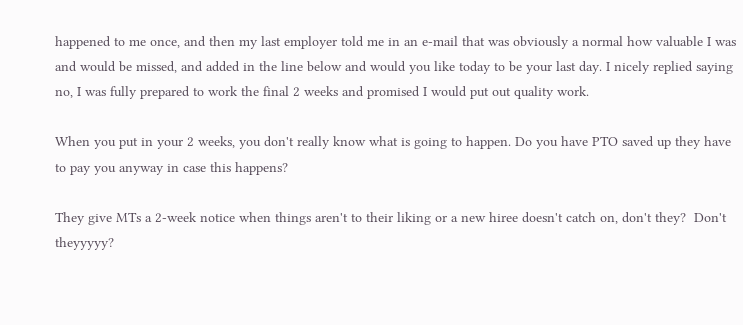happened to me once, and then my last employer told me in an e-mail that was obviously a normal how valuable I was and would be missed, and added in the line below and would you like today to be your last day. I nicely replied saying no, I was fully prepared to work the final 2 weeks and promised I would put out quality work.

When you put in your 2 weeks, you don't really know what is going to happen. Do you have PTO saved up they have to pay you anyway in case this happens?

They give MTs a 2-week notice when things aren't to their liking or a new hiree doesn't catch on, don't they?  Don't theyyyyy?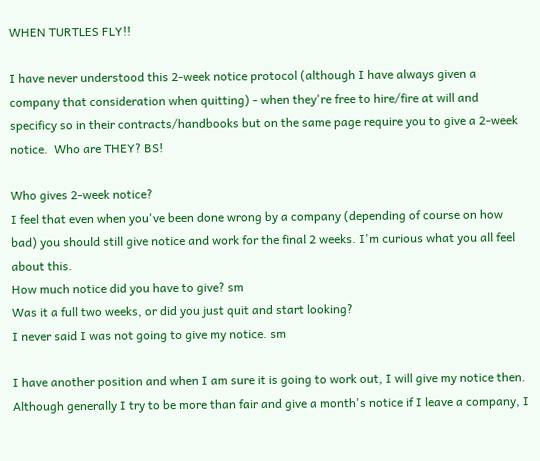WHEN TURTLES FLY!!

I have never understood this 2-week notice protocol (although I have always given a company that consideration when quitting) - when they're free to hire/fire at will and specificy so in their contracts/handbooks but on the same page require you to give a 2-week notice.  Who are THEY? BS!

Who gives 2-week notice?
I feel that even when you've been done wrong by a company (depending of course on how bad) you should still give notice and work for the final 2 weeks. I'm curious what you all feel about this.
How much notice did you have to give? sm
Was it a full two weeks, or did you just quit and start looking?
I never said I was not going to give my notice. sm

I have another position and when I am sure it is going to work out, I will give my notice then.  Although generally I try to be more than fair and give a month's notice if I leave a company, I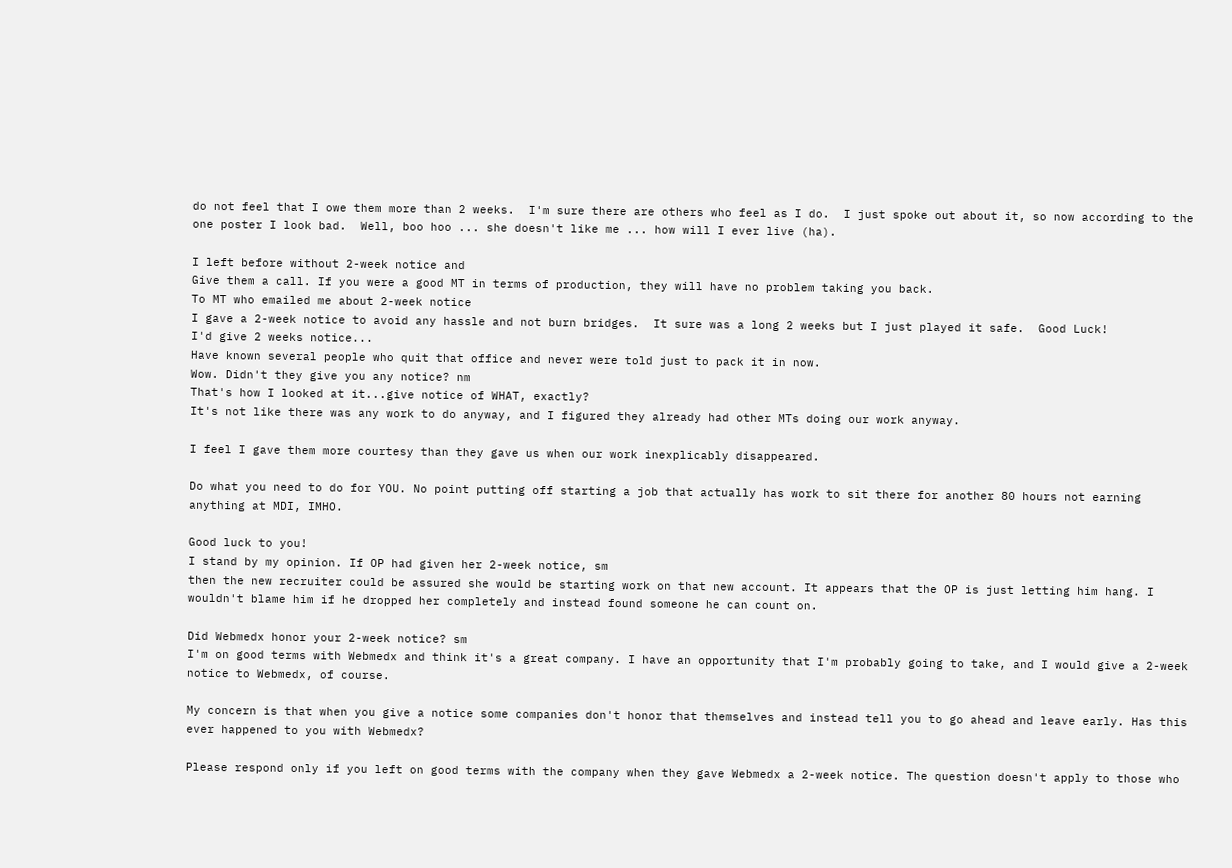do not feel that I owe them more than 2 weeks.  I'm sure there are others who feel as I do.  I just spoke out about it, so now according to the one poster I look bad.  Well, boo hoo ... she doesn't like me ... how will I ever live (ha).

I left before without 2-week notice and
Give them a call. If you were a good MT in terms of production, they will have no problem taking you back.
To MT who emailed me about 2-week notice
I gave a 2-week notice to avoid any hassle and not burn bridges.  It sure was a long 2 weeks but I just played it safe.  Good Luck!
I'd give 2 weeks notice...
Have known several people who quit that office and never were told just to pack it in now.
Wow. Didn't they give you any notice? nm
That's how I looked at it...give notice of WHAT, exactly?
It's not like there was any work to do anyway, and I figured they already had other MTs doing our work anyway.

I feel I gave them more courtesy than they gave us when our work inexplicably disappeared.

Do what you need to do for YOU. No point putting off starting a job that actually has work to sit there for another 80 hours not earning anything at MDI, IMHO.

Good luck to you!
I stand by my opinion. If OP had given her 2-week notice, sm
then the new recruiter could be assured she would be starting work on that new account. It appears that the OP is just letting him hang. I wouldn't blame him if he dropped her completely and instead found someone he can count on.

Did Webmedx honor your 2-week notice? sm
I'm on good terms with Webmedx and think it's a great company. I have an opportunity that I'm probably going to take, and I would give a 2-week notice to Webmedx, of course.

My concern is that when you give a notice some companies don't honor that themselves and instead tell you to go ahead and leave early. Has this ever happened to you with Webmedx?

Please respond only if you left on good terms with the company when they gave Webmedx a 2-week notice. The question doesn't apply to those who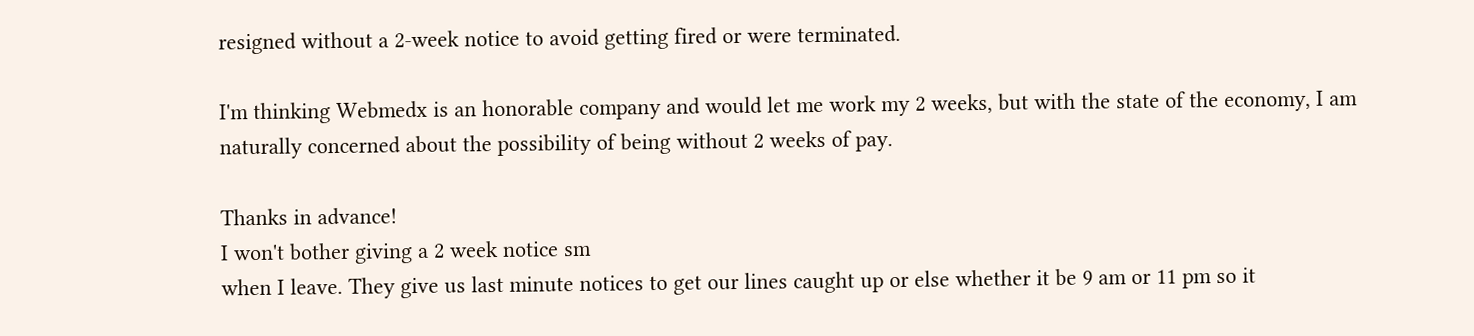resigned without a 2-week notice to avoid getting fired or were terminated.

I'm thinking Webmedx is an honorable company and would let me work my 2 weeks, but with the state of the economy, I am naturally concerned about the possibility of being without 2 weeks of pay.

Thanks in advance!
I won't bother giving a 2 week notice sm
when I leave. They give us last minute notices to get our lines caught up or else whether it be 9 am or 11 pm so it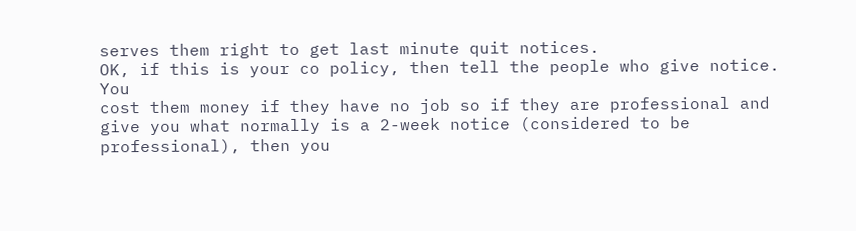serves them right to get last minute quit notices.
OK, if this is your co policy, then tell the people who give notice. You
cost them money if they have no job so if they are professional and give you what normally is a 2-week notice (considered to be professional), then you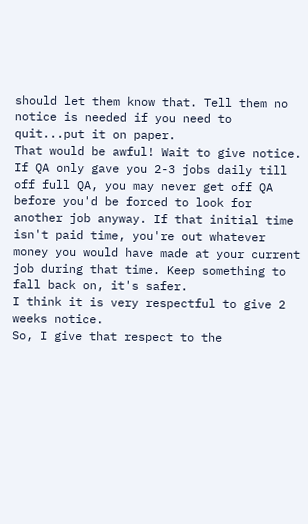should let them know that. Tell them no notice is needed if you need to quit...put it on paper.
That would be awful! Wait to give notice.
If QA only gave you 2-3 jobs daily till off full QA, you may never get off QA before you'd be forced to look for another job anyway. If that initial time isn't paid time, you're out whatever money you would have made at your current job during that time. Keep something to fall back on, it's safer.
I think it is very respectful to give 2 weeks notice.
So, I give that respect to the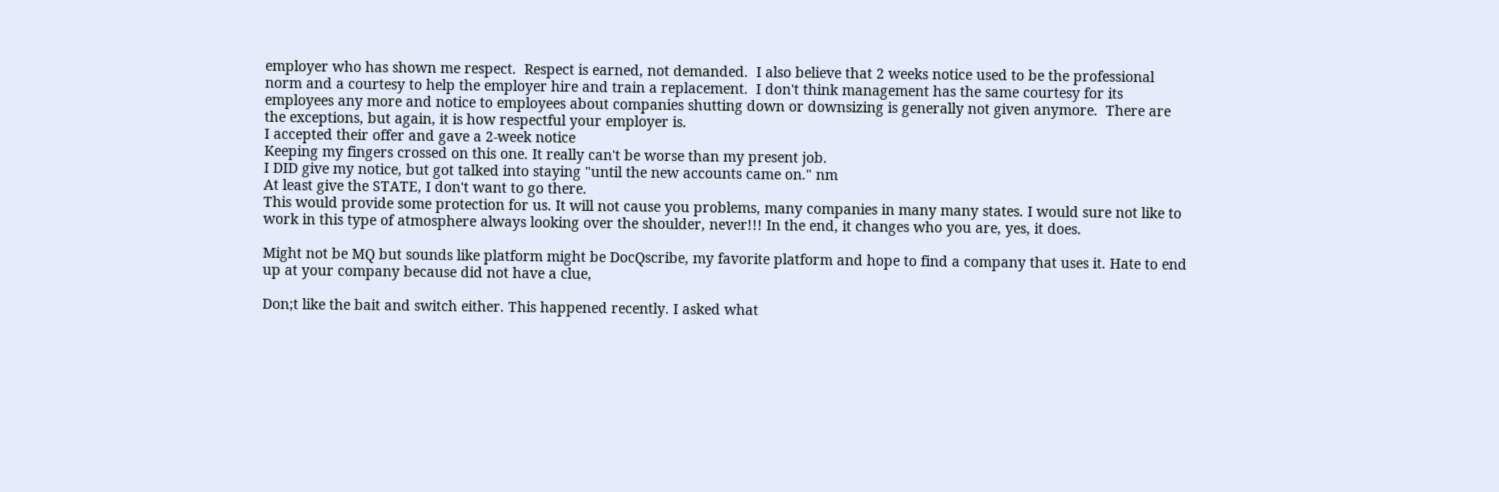employer who has shown me respect.  Respect is earned, not demanded.  I also believe that 2 weeks notice used to be the professional norm and a courtesy to help the employer hire and train a replacement.  I don't think management has the same courtesy for its employees any more and notice to employees about companies shutting down or downsizing is generally not given anymore.  There are the exceptions, but again, it is how respectful your employer is.
I accepted their offer and gave a 2-week notice
Keeping my fingers crossed on this one. It really can't be worse than my present job.
I DID give my notice, but got talked into staying "until the new accounts came on." nm
At least give the STATE, I don't want to go there.
This would provide some protection for us. It will not cause you problems, many companies in many many states. I would sure not like to work in this type of atmosphere always looking over the shoulder, never!!! In the end, it changes who you are, yes, it does.

Might not be MQ but sounds like platform might be DocQscribe, my favorite platform and hope to find a company that uses it. Hate to end up at your company because did not have a clue,

Don;t like the bait and switch either. This happened recently. I asked what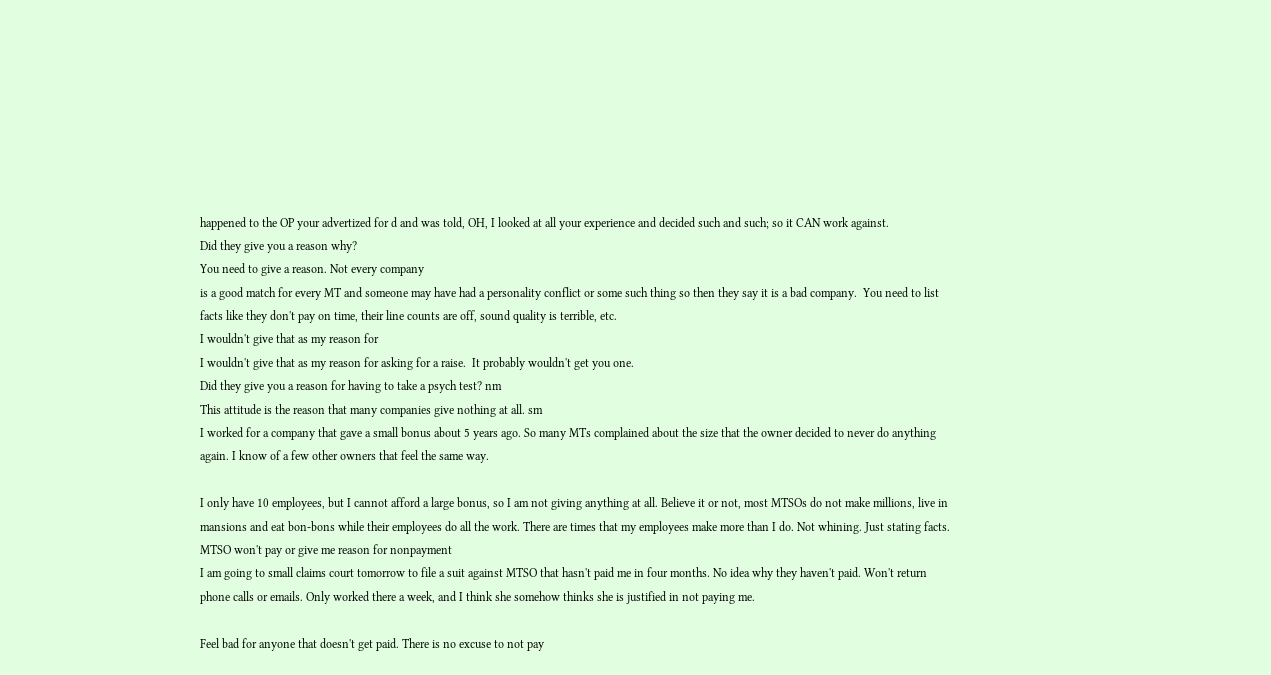happened to the OP your advertized for d and was told, OH, I looked at all your experience and decided such and such; so it CAN work against.
Did they give you a reason why?
You need to give a reason. Not every company
is a good match for every MT and someone may have had a personality conflict or some such thing so then they say it is a bad company.  You need to list facts like they don't pay on time, their line counts are off, sound quality is terrible, etc.
I wouldn't give that as my reason for
I wouldn't give that as my reason for asking for a raise.  It probably wouldn't get you one.
Did they give you a reason for having to take a psych test? nm
This attitude is the reason that many companies give nothing at all. sm
I worked for a company that gave a small bonus about 5 years ago. So many MTs complained about the size that the owner decided to never do anything again. I know of a few other owners that feel the same way.

I only have 10 employees, but I cannot afford a large bonus, so I am not giving anything at all. Believe it or not, most MTSOs do not make millions, live in mansions and eat bon-bons while their employees do all the work. There are times that my employees make more than I do. Not whining. Just stating facts.
MTSO won't pay or give me reason for nonpayment
I am going to small claims court tomorrow to file a suit against MTSO that hasn't paid me in four months. No idea why they haven't paid. Won't return phone calls or emails. Only worked there a week, and I think she somehow thinks she is justified in not paying me.

Feel bad for anyone that doesn't get paid. There is no excuse to not pay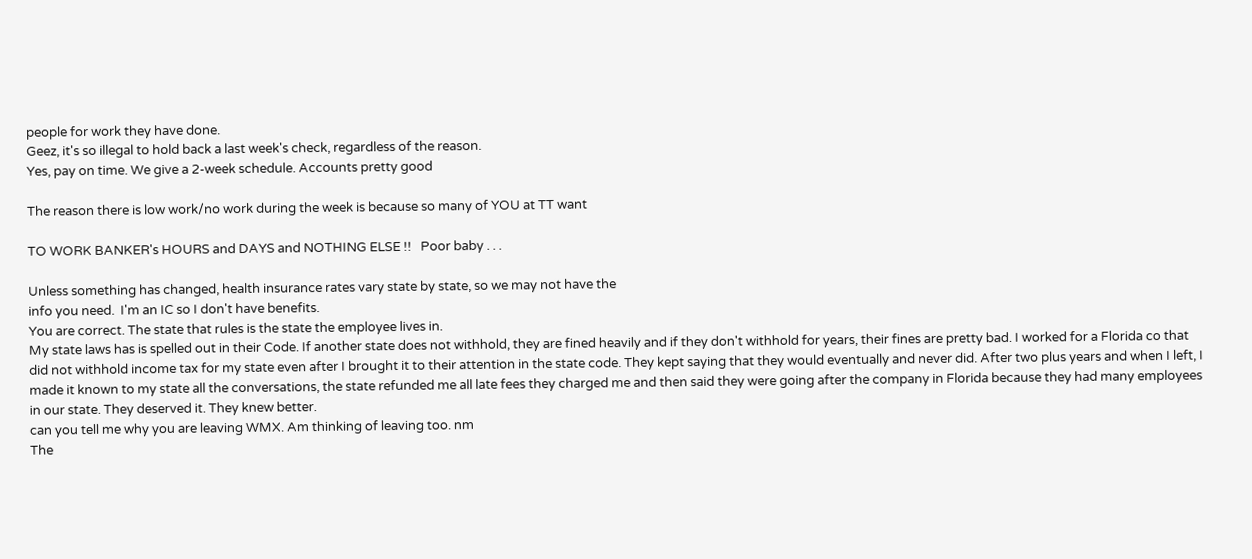people for work they have done.
Geez, it's so illegal to hold back a last week's check, regardless of the reason.
Yes, pay on time. We give a 2-week schedule. Accounts pretty good

The reason there is low work/no work during the week is because so many of YOU at TT want

TO WORK BANKER's HOURS and DAYS and NOTHING ELSE !!   Poor baby . . .

Unless something has changed, health insurance rates vary state by state, so we may not have the
info you need.  I'm an IC so I don't have benefits.
You are correct. The state that rules is the state the employee lives in.
My state laws has is spelled out in their Code. If another state does not withhold, they are fined heavily and if they don't withhold for years, their fines are pretty bad. I worked for a Florida co that did not withhold income tax for my state even after I brought it to their attention in the state code. They kept saying that they would eventually and never did. After two plus years and when I left, I made it known to my state all the conversations, the state refunded me all late fees they charged me and then said they were going after the company in Florida because they had many employees in our state. They deserved it. They knew better.
can you tell me why you are leaving WMX. Am thinking of leaving too. nm
The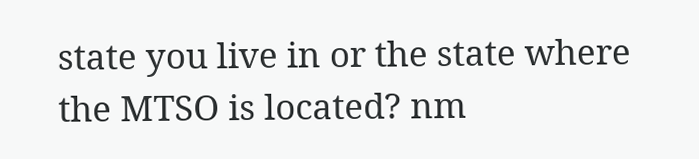state you live in or the state where the MTSO is located? nm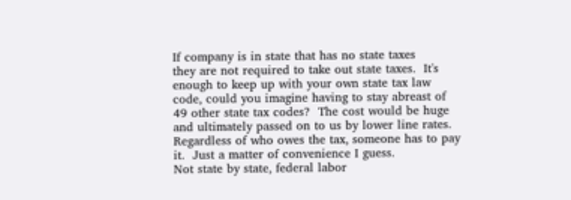If company is in state that has no state taxes
they are not required to take out state taxes.  It's enough to keep up with your own state tax law code, could you imagine having to stay abreast of 49 other state tax codes?  The cost would be huge and ultimately passed on to us by lower line rates.  Regardless of who owes the tax, someone has to pay it.  Just a matter of convenience I guess.
Not state by state, federal labor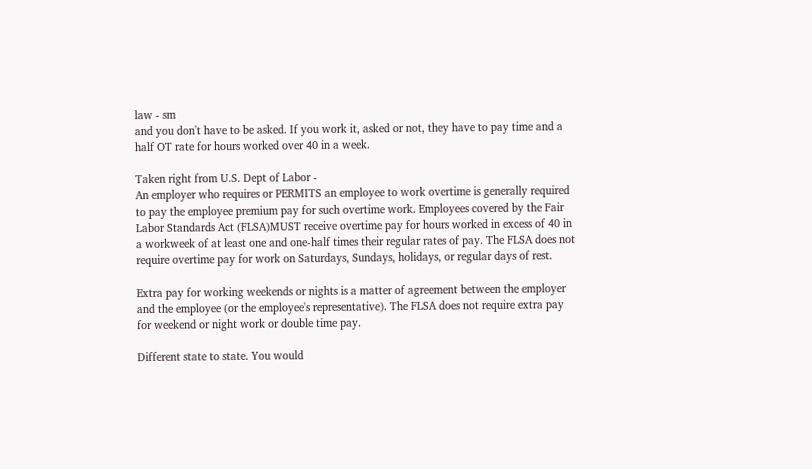law - sm
and you don't have to be asked. If you work it, asked or not, they have to pay time and a half OT rate for hours worked over 40 in a week.

Taken right from U.S. Dept of Labor -
An employer who requires or PERMITS an employee to work overtime is generally required to pay the employee premium pay for such overtime work. Employees covered by the Fair Labor Standards Act (FLSA)MUST receive overtime pay for hours worked in excess of 40 in a workweek of at least one and one-half times their regular rates of pay. The FLSA does not require overtime pay for work on Saturdays, Sundays, holidays, or regular days of rest.

Extra pay for working weekends or nights is a matter of agreement between the employer and the employee (or the employee's representative). The FLSA does not require extra pay for weekend or night work or double time pay.

Different state to state. You would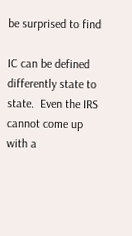be surprised to find

IC can be defined differently state to state.  Even the IRS cannot come up with a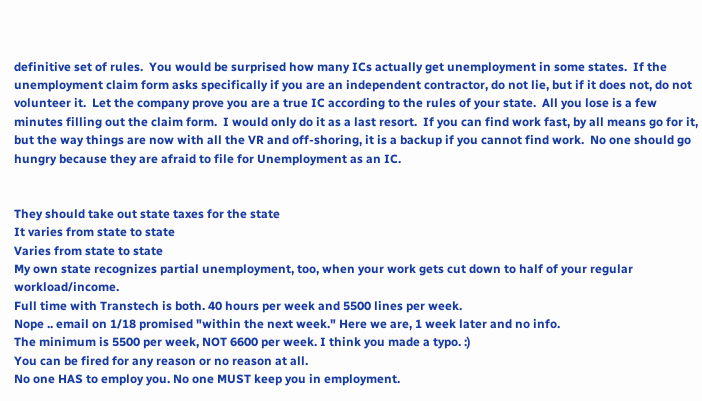definitive set of rules.  You would be surprised how many ICs actually get unemployment in some states.  If the unemployment claim form asks specifically if you are an independent contractor, do not lie, but if it does not, do not volunteer it.  Let the company prove you are a true IC according to the rules of your state.  All you lose is a few minutes filling out the claim form.  I would only do it as a last resort.  If you can find work fast, by all means go for it, but the way things are now with all the VR and off-shoring, it is a backup if you cannot find work.  No one should go hungry because they are afraid to file for Unemployment as an IC.


They should take out state taxes for the state
It varies from state to state
Varies from state to state
My own state recognizes partial unemployment, too, when your work gets cut down to half of your regular workload/income.
Full time with Transtech is both. 40 hours per week and 5500 lines per week.
Nope .. email on 1/18 promised "within the next week." Here we are, 1 week later and no info.
The minimum is 5500 per week, NOT 6600 per week. I think you made a typo. :)
You can be fired for any reason or no reason at all.
No one HAS to employ you. No one MUST keep you in employment.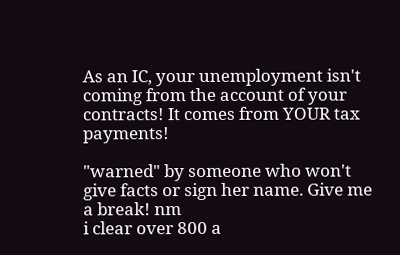As an IC, your unemployment isn't coming from the account of your contracts! It comes from YOUR tax payments!

"warned" by someone who won't give facts or sign her name. Give me a break! nm
i clear over 800 a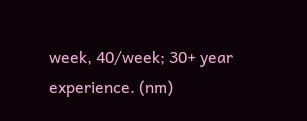week, 40/week; 30+ year experience. (nm)